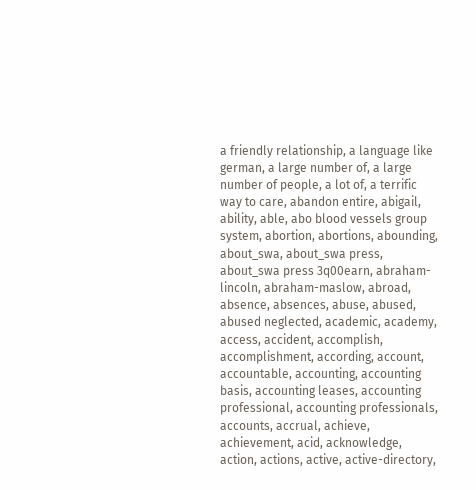a friendly relationship, a language like german, a large number of, a large number of people, a lot of, a terrific way to care, abandon entire, abigail, ability, able, abo blood vessels group system, abortion, abortions, abounding, about_swa, about_swa press, about_swa press 3q00earn, abraham-lincoln, abraham-maslow, abroad, absence, absences, abuse, abused, abused neglected, academic, academy, access, accident, accomplish, accomplishment, according, account, accountable, accounting, accounting basis, accounting leases, accounting professional, accounting professionals, accounts, accrual, achieve, achievement, acid, acknowledge, action, actions, active, active-directory,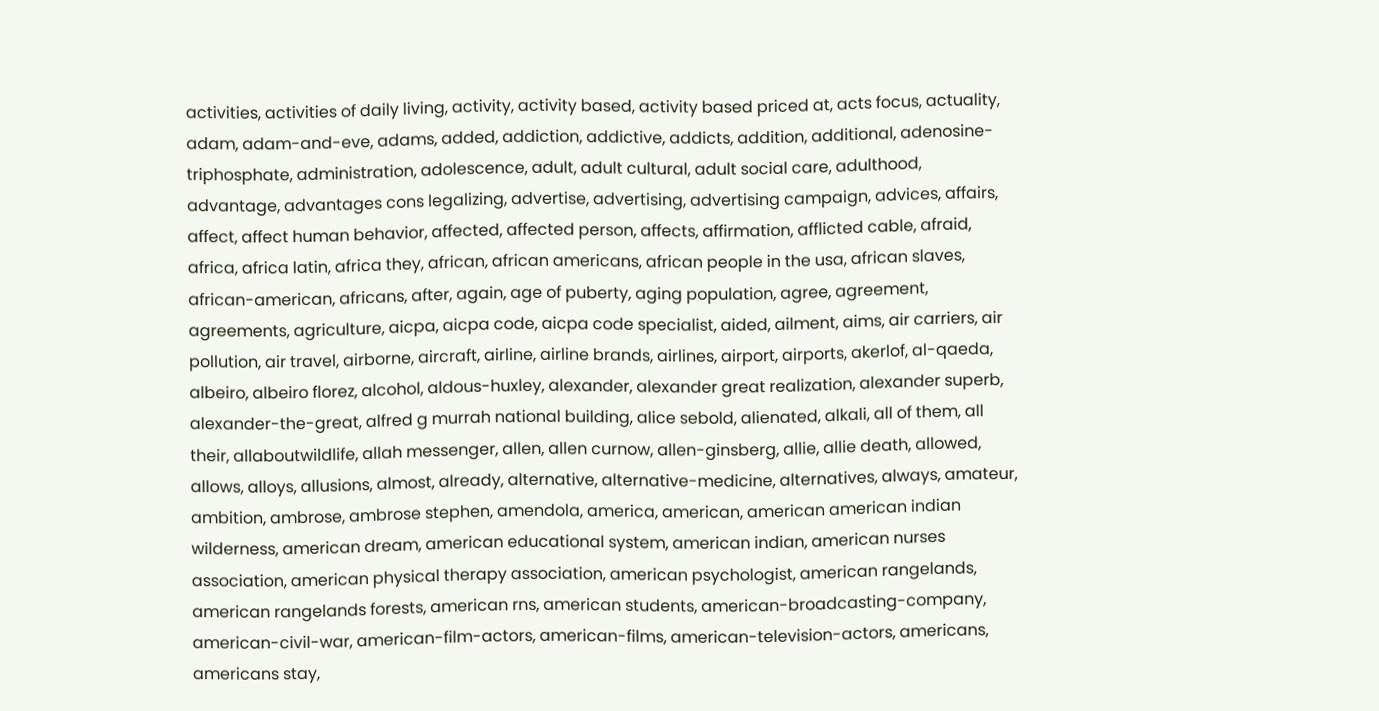activities, activities of daily living, activity, activity based, activity based priced at, acts focus, actuality, adam, adam-and-eve, adams, added, addiction, addictive, addicts, addition, additional, adenosine-triphosphate, administration, adolescence, adult, adult cultural, adult social care, adulthood, advantage, advantages cons legalizing, advertise, advertising, advertising campaign, advices, affairs, affect, affect human behavior, affected, affected person, affects, affirmation, afflicted cable, afraid, africa, africa latin, africa they, african, african americans, african people in the usa, african slaves, african-american, africans, after, again, age of puberty, aging population, agree, agreement, agreements, agriculture, aicpa, aicpa code, aicpa code specialist, aided, ailment, aims, air carriers, air pollution, air travel, airborne, aircraft, airline, airline brands, airlines, airport, airports, akerlof, al-qaeda, albeiro, albeiro florez, alcohol, aldous-huxley, alexander, alexander great realization, alexander superb, alexander-the-great, alfred g murrah national building, alice sebold, alienated, alkali, all of them, all their, allaboutwildlife, allah messenger, allen, allen curnow, allen-ginsberg, allie, allie death, allowed, allows, alloys, allusions, almost, already, alternative, alternative-medicine, alternatives, always, amateur, ambition, ambrose, ambrose stephen, amendola, america, american, american american indian wilderness, american dream, american educational system, american indian, american nurses association, american physical therapy association, american psychologist, american rangelands, american rangelands forests, american rns, american students, american-broadcasting-company, american-civil-war, american-film-actors, american-films, american-television-actors, americans, americans stay,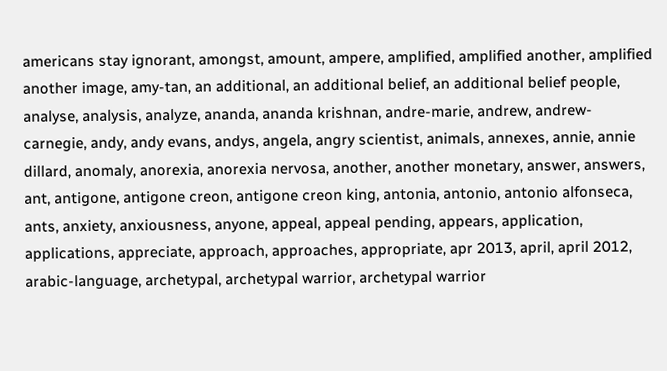americans stay ignorant, amongst, amount, ampere, amplified, amplified another, amplified another image, amy-tan, an additional, an additional belief, an additional belief people, analyse, analysis, analyze, ananda, ananda krishnan, andre-marie, andrew, andrew-carnegie, andy, andy evans, andys, angela, angry scientist, animals, annexes, annie, annie dillard, anomaly, anorexia, anorexia nervosa, another, another monetary, answer, answers, ant, antigone, antigone creon, antigone creon king, antonia, antonio, antonio alfonseca, ants, anxiety, anxiousness, anyone, appeal, appeal pending, appears, application, applications, appreciate, approach, approaches, appropriate, apr 2013, april, april 2012, arabic-language, archetypal, archetypal warrior, archetypal warrior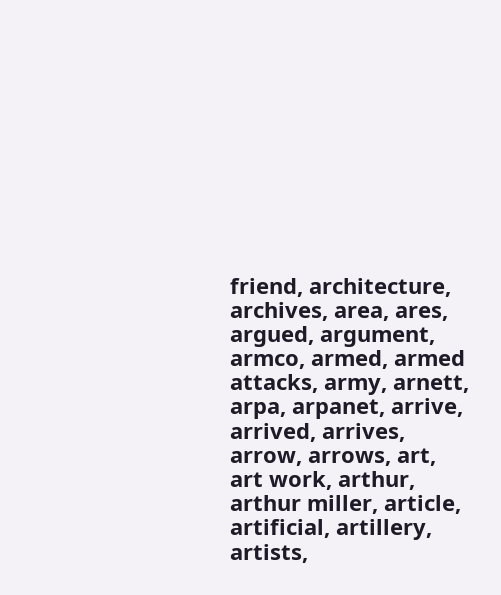friend, architecture, archives, area, ares, argued, argument, armco, armed, armed attacks, army, arnett, arpa, arpanet, arrive, arrived, arrives, arrow, arrows, art, art work, arthur, arthur miller, article, artificial, artillery, artists,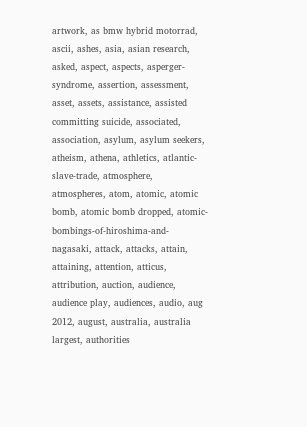artwork, as bmw hybrid motorrad, ascii, ashes, asia, asian research, asked, aspect, aspects, asperger-syndrome, assertion, assessment, asset, assets, assistance, assisted committing suicide, associated, association, asylum, asylum seekers, atheism, athena, athletics, atlantic-slave-trade, atmosphere, atmospheres, atom, atomic, atomic bomb, atomic bomb dropped, atomic-bombings-of-hiroshima-and-nagasaki, attack, attacks, attain, attaining, attention, atticus, attribution, auction, audience, audience play, audiences, audio, aug 2012, august, australia, australia largest, authorities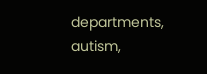departments, autism,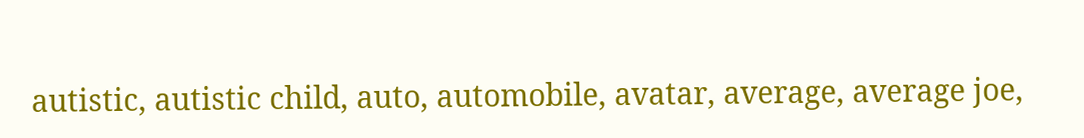autistic, autistic child, auto, automobile, avatar, average, average joe,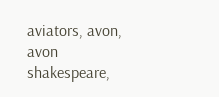aviators, avon, avon shakespeare,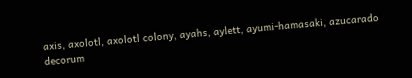axis, axolotl, axolotl colony, ayahs, aylett, ayumi-hamasaki, azucarado decorum